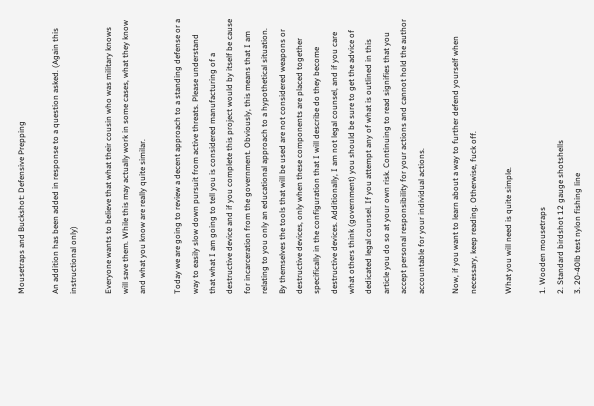Mousetraps and Buckshot: Defensive Prepping

An addition has been added in response to a question asked. (Again this instructional only)

Everyone wants to believe that what their cousin who was military knows will save them. While this may actually work in some cases, what they know and what you know are really quite similar.

Today we are going to review a decent approach to a standing defense or a way to easily slow down pursuit from active threats. Please understand that what I am going to tell you is considered manufacturing of a destructive device and if you complete this project would by itself be cause for incarceration from the government. Obviously, this means that I am relating to you only an educational approach to a hypothetical situation. By themselves the tools that will be used are not considered weapons or destructive devices, only when these components are placed together specifically in the configuration that I will describe do they become destructive devices. Additionally, I am not legal counsel, and if you care what others think (government) you should be sure to get the advice of dedicated legal counsel. If you attempt any of what is outlined in this article you do so at your own risk. Continuing to read signifies that you accept personal responsibility for your actions and cannot hold the author accountable for your individual actions.

Now, if you want to learn about a way to further defend yourself when necessary, keep reading. Otherwise, fuck off.

What you will need is quite simple.

1. Wooden mousetraps
2. Standard birdshot 12 gauge shotshells
3. 20-40lb test nylon fishing line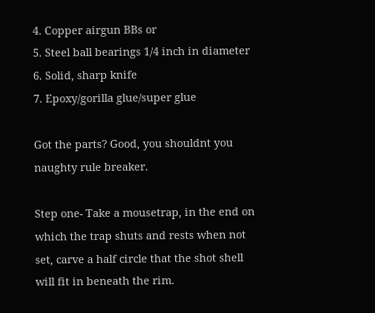4. Copper airgun BBs or
5. Steel ball bearings 1/4 inch in diameter
6. Solid, sharp knife
7. Epoxy/gorilla glue/super glue

Got the parts? Good, you shouldnt you naughty rule breaker.

Step one- Take a mousetrap, in the end on which the trap shuts and rests when not set, carve a half circle that the shot shell will fit in beneath the rim.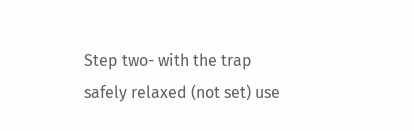Step two- with the trap safely relaxed (not set) use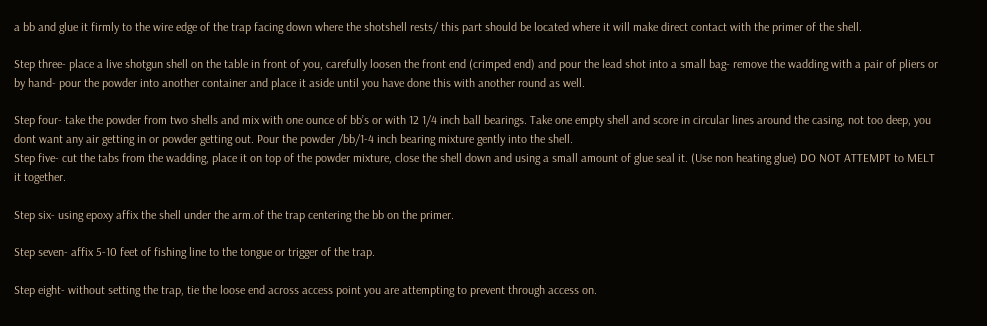a bb and glue it firmly to the wire edge of the trap facing down where the shotshell rests/ this part should be located where it will make direct contact with the primer of the shell.

Step three- place a live shotgun shell on the table in front of you, carefully loosen the front end (crimped end) and pour the lead shot into a small bag- remove the wadding with a pair of pliers or by hand- pour the powder into another container and place it aside until you have done this with another round as well.

Step four- take the powder from two shells and mix with one ounce of bb’s or with 12 1/4 inch ball bearings. Take one empty shell and score in circular lines around the casing, not too deep, you dont want any air getting in or powder getting out. Pour the powder /bb/1-4 inch bearing mixture gently into the shell.
Step five- cut the tabs from the wadding, place it on top of the powder mixture, close the shell down and using a small amount of glue seal it. (Use non heating glue) DO NOT ATTEMPT to MELT it together.

Step six- using epoxy affix the shell under the arm.of the trap centering the bb on the primer.

Step seven- affix 5-10 feet of fishing line to the tongue or trigger of the trap.

Step eight- without setting the trap, tie the loose end across access point you are attempting to prevent through access on.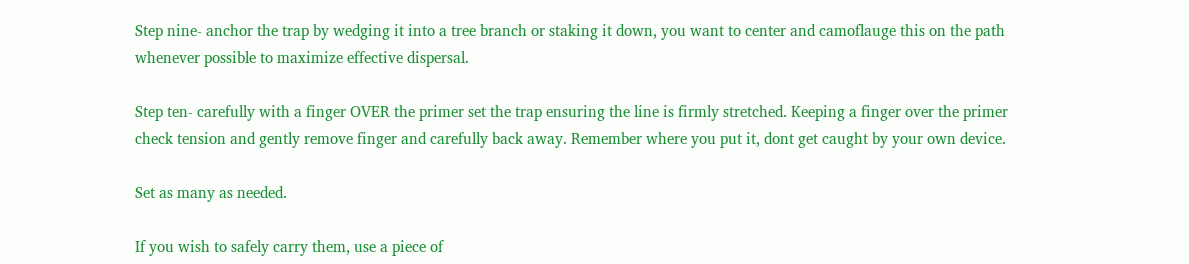Step nine- anchor the trap by wedging it into a tree branch or staking it down, you want to center and camoflauge this on the path whenever possible to maximize effective dispersal.

Step ten- carefully with a finger OVER the primer set the trap ensuring the line is firmly stretched. Keeping a finger over the primer check tension and gently remove finger and carefully back away. Remember where you put it, dont get caught by your own device.

Set as many as needed.

If you wish to safely carry them, use a piece of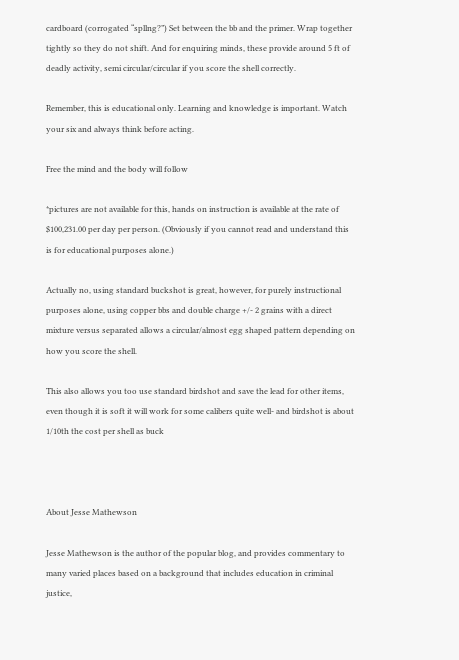cardboard (corrogated “spllng?”) Set between the bb and the primer. Wrap together tightly so they do not shift. And for enquiring minds, these provide around 5 ft of deadly activity, semi circular/circular if you score the shell correctly.

Remember, this is educational only. Learning and knowledge is important. Watch your six and always think before acting.

Free the mind and the body will follow

*pictures are not available for this, hands on instruction is available at the rate of $100,231.00 per day per person. (Obviously if you cannot read and understand this is for educational purposes alone.)

Actually no, using standard buckshot is great, however, for purely instructional purposes alone, using copper bbs and double charge +/- 2 grains with a direct mixture versus separated allows a circular/almost egg shaped pattern depending on how you score the shell.

This also allows you too use standard birdshot and save the lead for other items, even though it is soft it will work for some calibers quite well- and birdshot is about 1/10th the cost per shell as buck



About Jesse Mathewson

Jesse Mathewson is the author of the popular blog, and provides commentary to many varied places based on a background that includes education in criminal justice,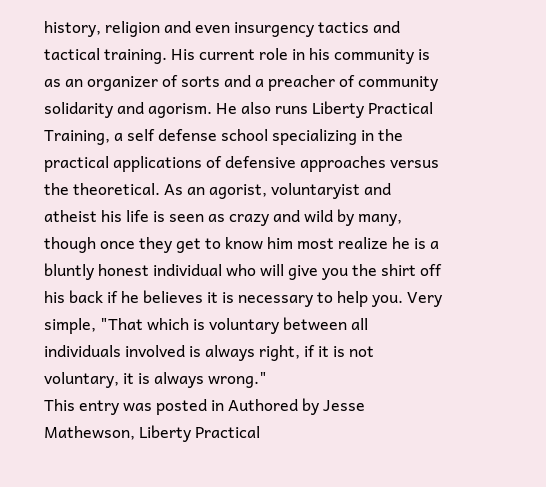history, religion and even insurgency tactics and tactical training. His current role in his community is as an organizer of sorts and a preacher of community solidarity and agorism. He also runs Liberty Practical Training, a self defense school specializing in the practical applications of defensive approaches versus the theoretical. As an agorist, voluntaryist and atheist his life is seen as crazy and wild by many, though once they get to know him most realize he is a bluntly honest individual who will give you the shirt off his back if he believes it is necessary to help you. Very simple, "That which is voluntary between all individuals involved is always right, if it is not voluntary, it is always wrong."
This entry was posted in Authored by Jesse Mathewson, Liberty Practical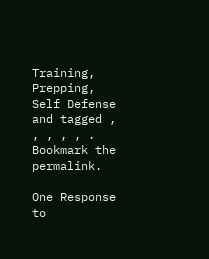Training, Prepping, Self Defense and tagged , , , , , . Bookmark the permalink.

One Response to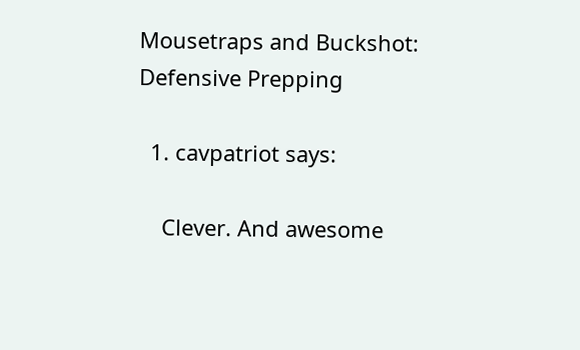Mousetraps and Buckshot: Defensive Prepping

  1. cavpatriot says:

    Clever. And awesome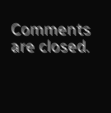Comments are closed.